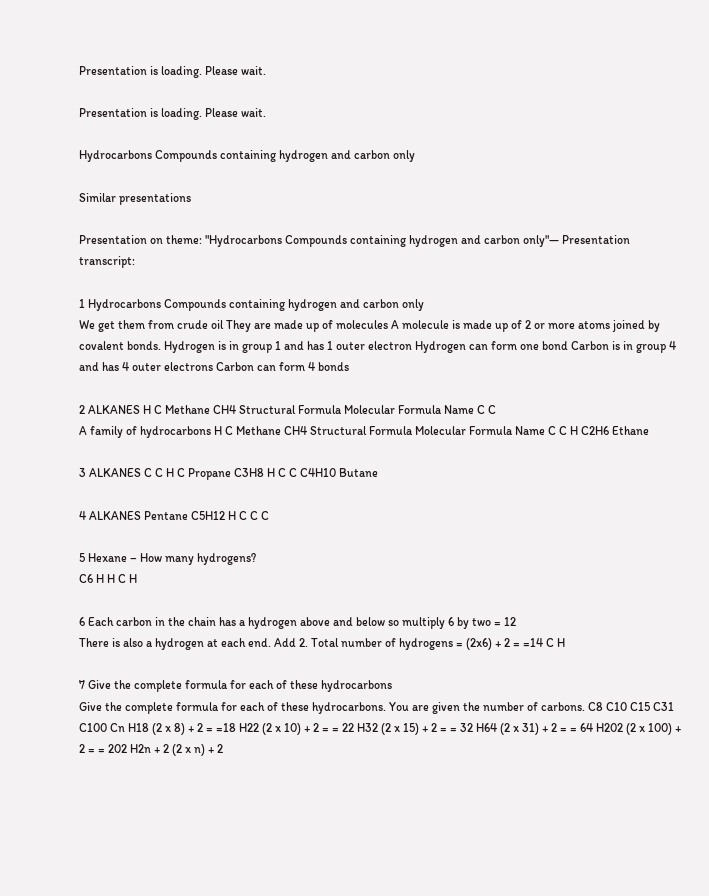Presentation is loading. Please wait.

Presentation is loading. Please wait.

Hydrocarbons Compounds containing hydrogen and carbon only

Similar presentations

Presentation on theme: "Hydrocarbons Compounds containing hydrogen and carbon only"— Presentation transcript:

1 Hydrocarbons Compounds containing hydrogen and carbon only
We get them from crude oil They are made up of molecules A molecule is made up of 2 or more atoms joined by covalent bonds. Hydrogen is in group 1 and has 1 outer electron Hydrogen can form one bond Carbon is in group 4 and has 4 outer electrons Carbon can form 4 bonds

2 ALKANES H C Methane CH4 Structural Formula Molecular Formula Name C C
A family of hydrocarbons H C Methane CH4 Structural Formula Molecular Formula Name C C H C2H6 Ethane

3 ALKANES C C H C Propane C3H8 H C C C4H10 Butane

4 ALKANES Pentane C5H12 H C C C

5 Hexane – How many hydrogens?
C6 H H C H

6 Each carbon in the chain has a hydrogen above and below so multiply 6 by two = 12
There is also a hydrogen at each end. Add 2. Total number of hydrogens = (2x6) + 2 = =14 C H

7 Give the complete formula for each of these hydrocarbons
Give the complete formula for each of these hydrocarbons. You are given the number of carbons. C8 C10 C15 C31 C100 Cn H18 (2 x 8) + 2 = =18 H22 (2 x 10) + 2 = = 22 H32 (2 x 15) + 2 = = 32 H64 (2 x 31) + 2 = = 64 H202 (2 x 100) + 2 = = 202 H2n + 2 (2 x n) + 2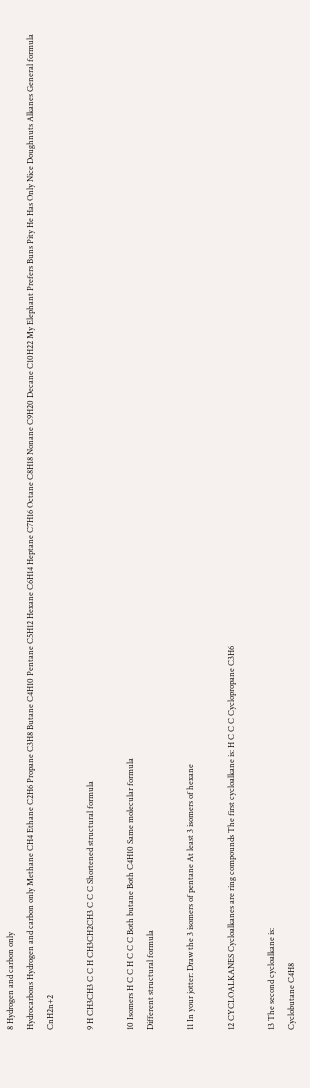8 Hydrogen and carbon only
Hydrocarbons Hydrogen and carbon only Methane CH4 Ethane C2H6 Propane C3H8 Butane C4H10 Pentane C5H12 Hexane C6H14 Heptane C7H16 Octane C8H18 Nonane C9H20 Decane C10H22 My Elephant Prefers Buns Pity He Has Only Nice Doughnuts Alkanes General formula CnH2n+2

9 H CH3CH3 C C H CH3CH2CH3 C C C Shortened structural formula

10 Isomers H C C H C C C Both butane Both C4H10 Same molecular formula
Different structural formula

11 In your jotter: Draw the 3 isomers of pentane At least 3 isomers of hexane

12 CYCLOALKANES Cycloalkanes are ring compounds The first cycloalkane is: H C C C Cyclopropane C3H6

13 The second cycloalkane is:
Cyclobutane C4H8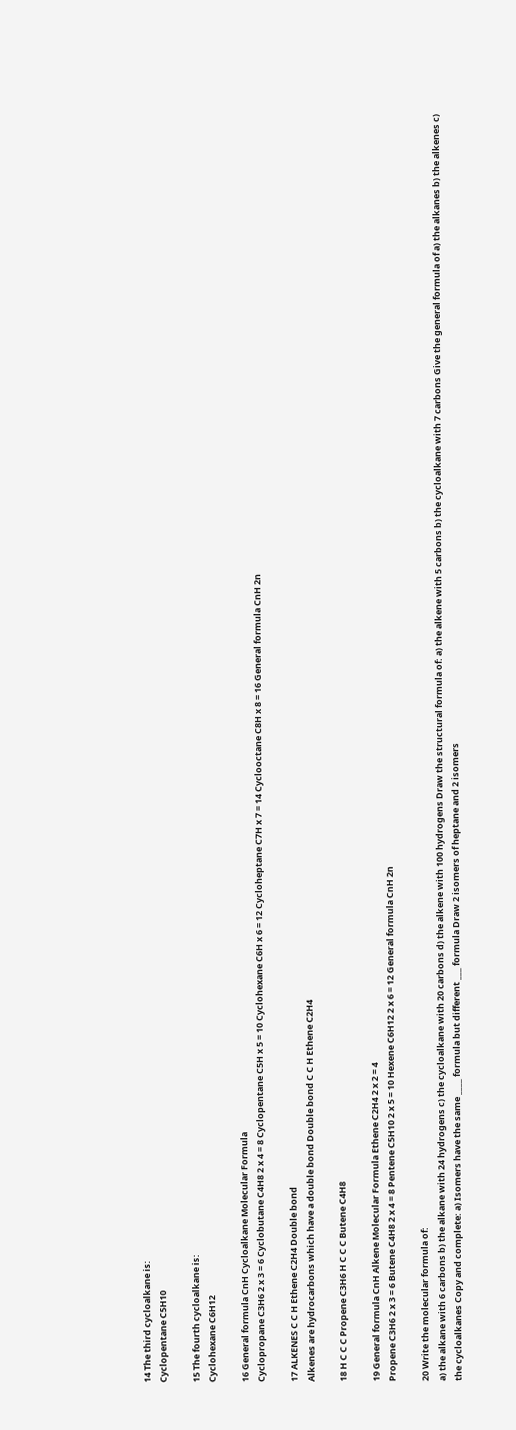14 The third cycloalkane is:
Cyclopentane C5H10

15 The fourth cycloalkane is:
Cyclohexane C6H12

16 General formula CnH Cycloalkane Molecular Formula
Cyclopropane C3H6 2 x 3 = 6 Cyclobutane C4H8 2 x 4 = 8 Cyclopentane C5H x 5 = 10 Cyclohexane C6H x 6 = 12 Cycloheptane C7H x 7 = 14 Cyclooctane C8H x 8 = 16 General formula CnH 2n

17 ALKENES C C H Ethene C2H4 Double bond
Alkenes are hydrocarbons which have a double bond Double bond C C H Ethene C2H4

18 H C C C Propene C3H6 H C C C Butene C4H8

19 General formula CnH Alkene Molecular Formula Ethene C2H4 2 x 2 = 4
Propene C3H6 2 x 3 = 6 Butene C4H8 2 x 4 = 8 Pentene C5H10 2 x 5 = 10 Hexene C6H12 2 x 6 = 12 General formula CnH 2n

20 Write the molecular formula of:
a) the alkane with 6 carbons b) the alkane with 24 hydrogens c) the cycloalkane with 20 carbons d) the alkene with 100 hydrogens Draw the structural formula of: a) the alkene with 5 carbons b) the cycloalkane with 7 carbons Give the general formula of a) the alkanes b) the alkenes c) the cycloalkanes Copy and complete: a) Isomers have the same ____ formula but different ___ formula Draw 2 isomers of heptane and 2 isomers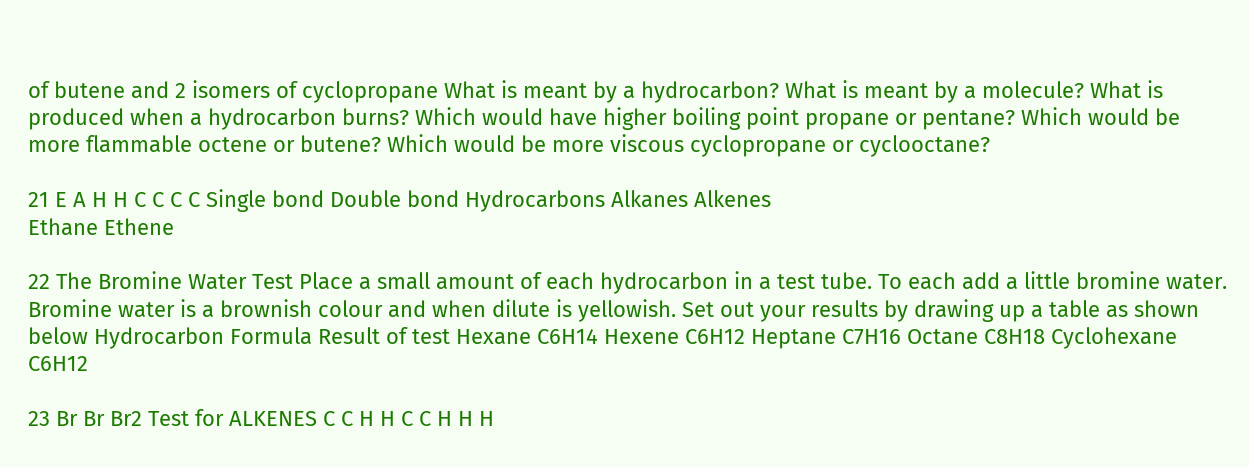of butene and 2 isomers of cyclopropane What is meant by a hydrocarbon? What is meant by a molecule? What is produced when a hydrocarbon burns? Which would have higher boiling point propane or pentane? Which would be more flammable octene or butene? Which would be more viscous cyclopropane or cyclooctane?

21 E A H H C C C C Single bond Double bond Hydrocarbons Alkanes Alkenes
Ethane Ethene

22 The Bromine Water Test Place a small amount of each hydrocarbon in a test tube. To each add a little bromine water. Bromine water is a brownish colour and when dilute is yellowish. Set out your results by drawing up a table as shown below Hydrocarbon Formula Result of test Hexane C6H14 Hexene C6H12 Heptane C7H16 Octane C8H18 Cyclohexane C6H12

23 Br Br Br2 Test for ALKENES C C H H C C H H H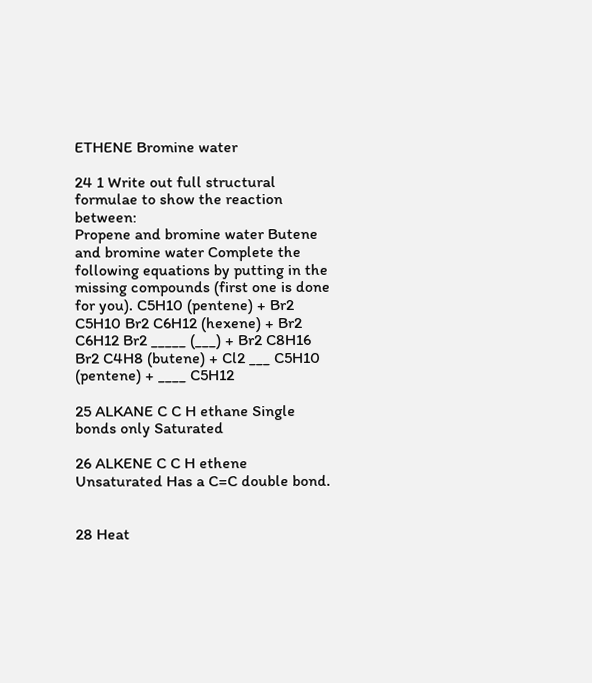ETHENE Bromine water

24 1 Write out full structural formulae to show the reaction between:
Propene and bromine water Butene and bromine water Complete the following equations by putting in the missing compounds (first one is done for you). C5H10 (pentene) + Br2 C5H10 Br2 C6H12 (hexene) + Br2 C6H12 Br2 _____ (___) + Br2 C8H16 Br2 C4H8 (butene) + Cl2 ___ C5H10 (pentene) + ____ C5H12

25 ALKANE C C H ethane Single bonds only Saturated

26 ALKENE C C H ethene Unsaturated Has a C=C double bond.


28 Heat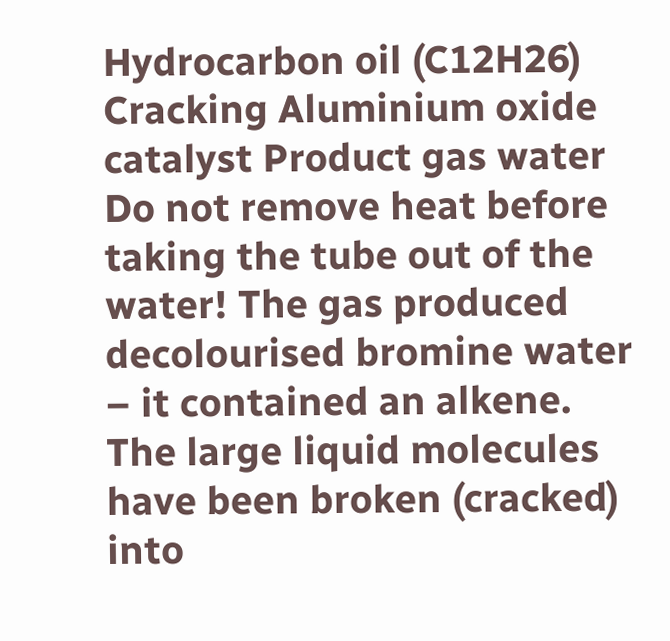Hydrocarbon oil (C12H26) Cracking Aluminium oxide catalyst Product gas water Do not remove heat before taking the tube out of the water! The gas produced decolourised bromine water – it contained an alkene. The large liquid molecules have been broken (cracked) into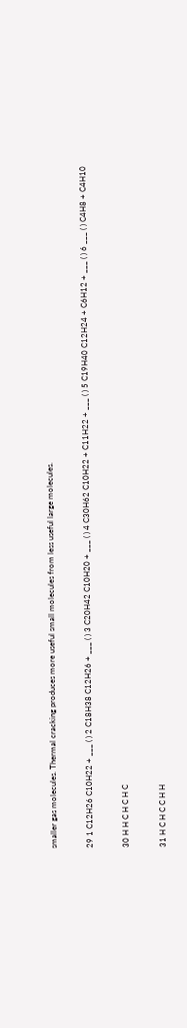smaller gas molecules. Thermal cracking produces more useful small molecules from less useful large molecules.

29 1 C12H26 C10H22 + ___ ( ) 2 C18H38 C12H26 + ___ ( ) 3 C20H42 C10H20 + ___ ( ) 4 C30H62 C10H22 + C11H22 + ___ ( ) 5 C19H40 C12H24 + C6H12 + ___ ( ) 6 ___ ( ) C4H8 + C4H10

30 H H C H C H C

31 H C H C C H H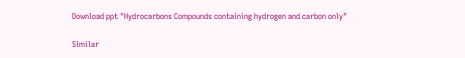Download ppt "Hydrocarbons Compounds containing hydrogen and carbon only"

Similar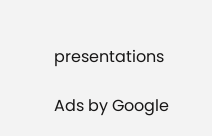presentations

Ads by Google